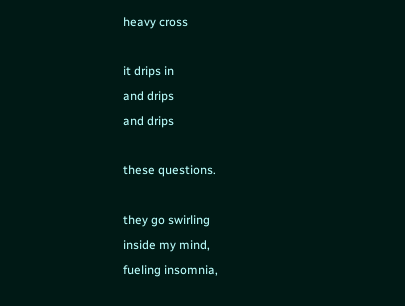heavy cross

it drips in
and drips
and drips

these questions.

they go swirling
inside my mind,
fueling insomnia,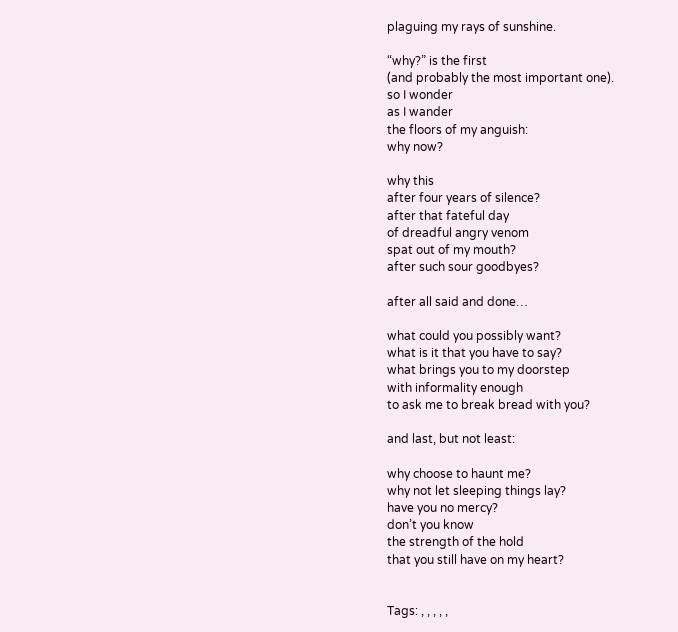plaguing my rays of sunshine.

“why?” is the first
(and probably the most important one).
so I wonder
as I wander
the floors of my anguish:
why now?

why this
after four years of silence?
after that fateful day
of dreadful angry venom
spat out of my mouth?
after such sour goodbyes?

after all said and done…

what could you possibly want?
what is it that you have to say?
what brings you to my doorstep
with informality enough
to ask me to break bread with you?

and last, but not least:

why choose to haunt me?
why not let sleeping things lay?
have you no mercy?
don’t you know
the strength of the hold
that you still have on my heart?


Tags: , , , , ,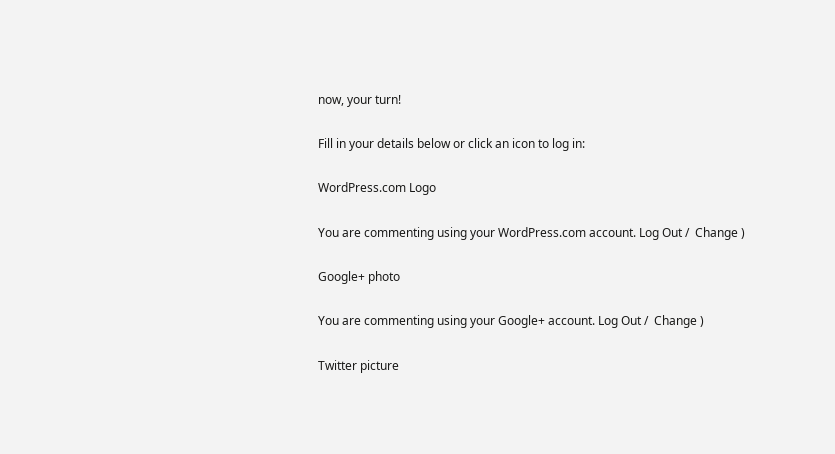now, your turn!

Fill in your details below or click an icon to log in:

WordPress.com Logo

You are commenting using your WordPress.com account. Log Out /  Change )

Google+ photo

You are commenting using your Google+ account. Log Out /  Change )

Twitter picture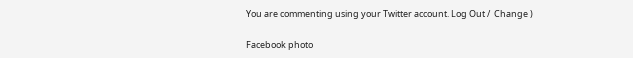You are commenting using your Twitter account. Log Out /  Change )

Facebook photo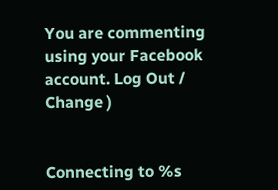You are commenting using your Facebook account. Log Out /  Change )


Connecting to %s